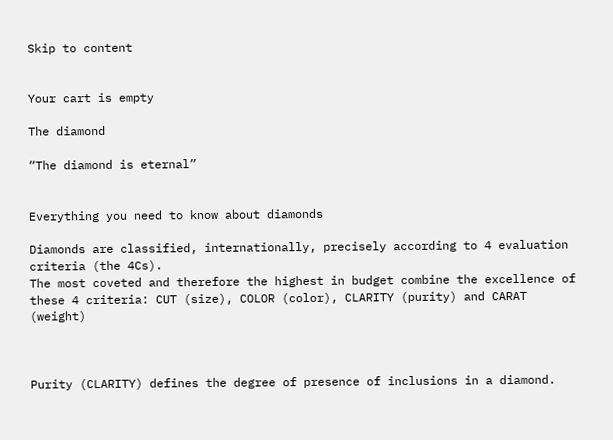Skip to content


Your cart is empty

The diamond

“The diamond is eternal”


Everything you need to know about diamonds

Diamonds are classified, internationally, precisely according to 4 evaluation criteria (the 4Cs).
The most coveted and therefore the highest in budget combine the excellence of these 4 criteria: CUT (size), COLOR (color), CLARITY (purity) and CARAT (weight)



Purity (CLARITY) defines the degree of presence of inclusions in a diamond.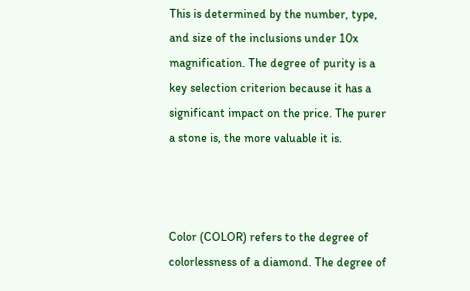This is determined by the number, type, and size of the inclusions under 10x magnification. The degree of purity is a key selection criterion because it has a significant impact on the price. The purer a stone is, the more valuable it is.



Color (COLOR) refers to the degree of colorlessness of a diamond. The degree of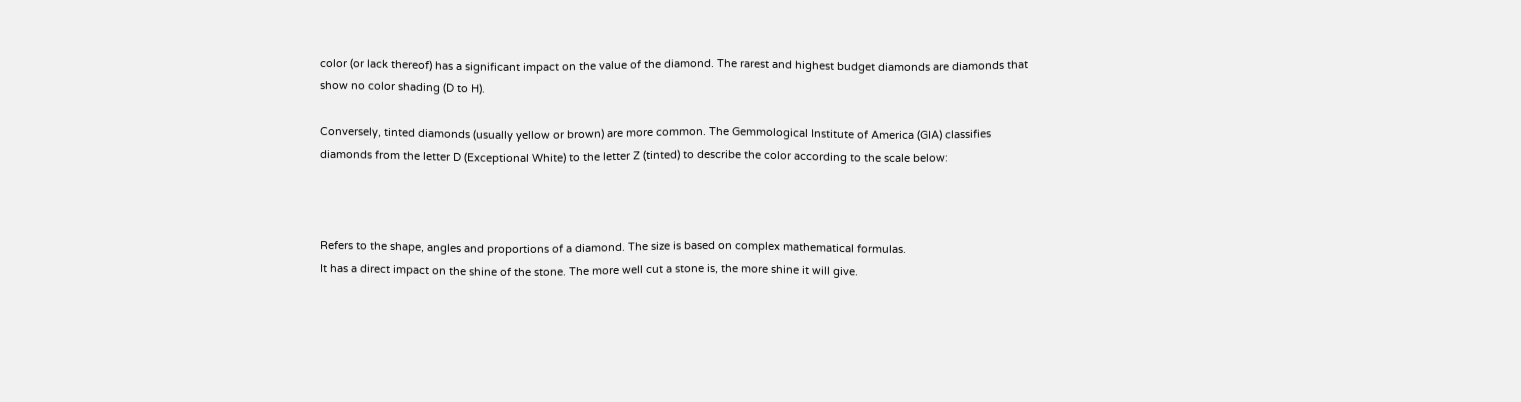color (or lack thereof) has a significant impact on the value of the diamond. The rarest and highest budget diamonds are diamonds that show no color shading (D to H).

Conversely, tinted diamonds (usually yellow or brown) are more common. The Gemmological Institute of America (GIA) classifies diamonds from the letter D (Exceptional White) to the letter Z (tinted) to describe the color according to the scale below:



Refers to the shape, angles and proportions of a diamond. The size is based on complex mathematical formulas.
It has a direct impact on the shine of the stone. The more well cut a stone is, the more shine it will give.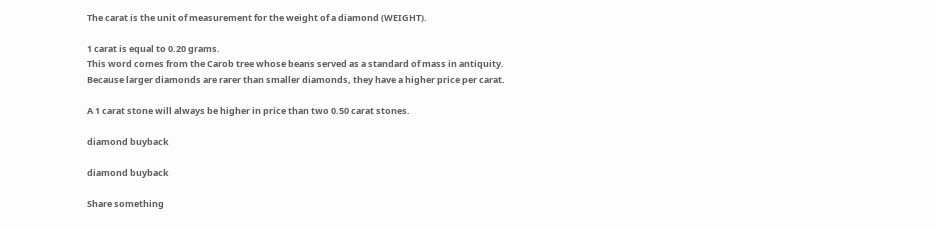The carat is the unit of measurement for the weight of a diamond (WEIGHT).

1 carat is equal to 0.20 grams.
This word comes from the Carob tree whose beans served as a standard of mass in antiquity.
Because larger diamonds are rarer than smaller diamonds, they have a higher price per carat.

A 1 carat stone will always be higher in price than two 0.50 carat stones.

diamond buyback

diamond buyback

Share something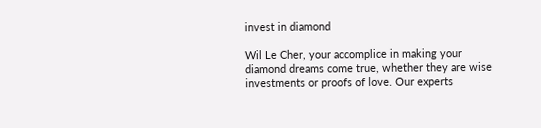invest in diamond

Wil Le Cher, your accomplice in making your diamond dreams come true, whether they are wise investments or proofs of love. Our experts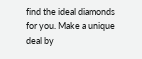find the ideal diamonds for you. Make a unique deal by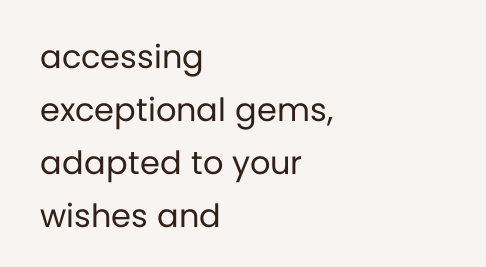accessing exceptional gems, adapted to your wishes and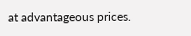at advantageous prices.